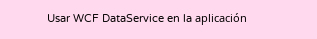Usar WCF DataService en la aplicación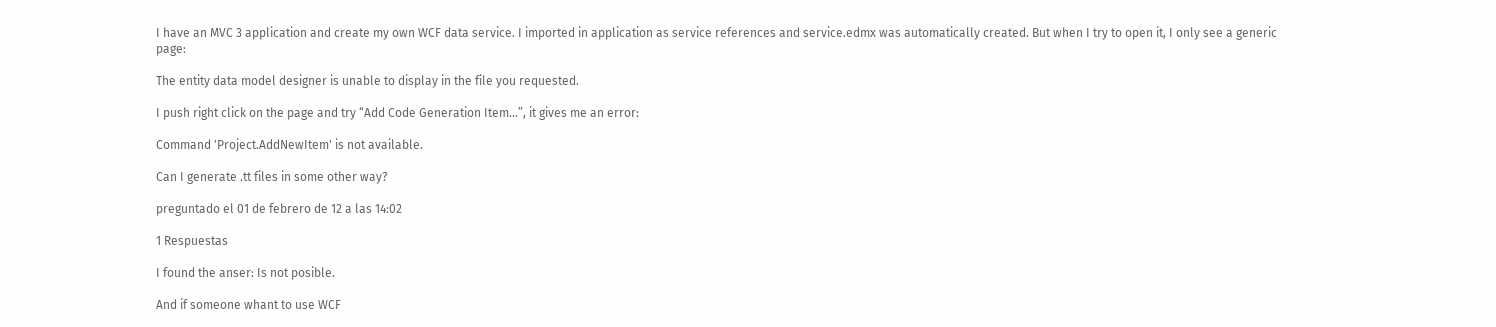I have an MVC 3 application and create my own WCF data service. I imported in application as service references and service.edmx was automatically created. But when I try to open it, I only see a generic page:

The entity data model designer is unable to display in the file you requested.

I push right click on the page and try “Add Code Generation Item...”, it gives me an error:

Command 'Project.AddNewItem' is not available.

Can I generate .tt files in some other way?

preguntado el 01 de febrero de 12 a las 14:02

1 Respuestas

I found the anser: Is not posible.

And if someone whant to use WCF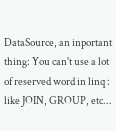DataSource, an inportant thing: You can't use a lot of reserved word in linq : like JOIN, GROUP, etc...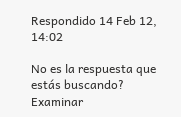Respondido 14 Feb 12, 14:02

No es la respuesta que estás buscando? Examinar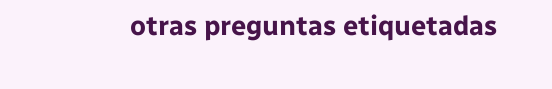otras preguntas etiquetadas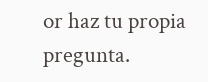or haz tu propia pregunta.